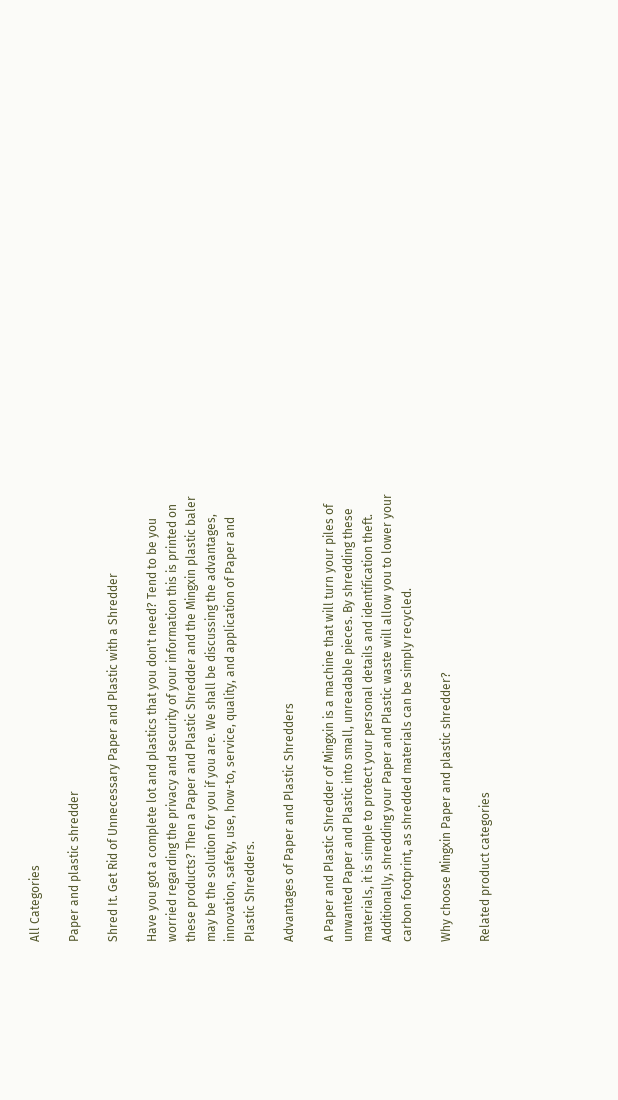All Categories

Paper and plastic shredder

Shred It. Get Rid of Unnecessary Paper and Plastic with a Shredder

Have you got a complete lot and plastics that you don't need? Tend to be you worried regarding the privacy and security of your information this is printed on these products? Then a Paper and Plastic Shredder and the Mingxin plastic baler may be the solution for you if you are. We shall be discussing the advantages, innovation, safety, use, how-to, service, quality, and application of Paper and Plastic Shredders.

Advantages of Paper and Plastic Shredders

A Paper and Plastic Shredder of Mingxin is a machine that will turn your piles of unwanted Paper and Plastic into small, unreadable pieces. By shredding these materials, it is simple to protect your personal details and identification theft. Additionally, shredding your Paper and Plastic waste will allow you to lower your carbon footprint, as shredded materials can be simply recycled.

Why choose Mingxin Paper and plastic shredder?

Related product categories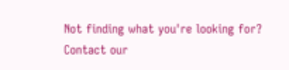Not finding what you're looking for?
Contact our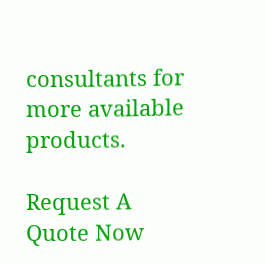consultants for more available products.

Request A Quote Now